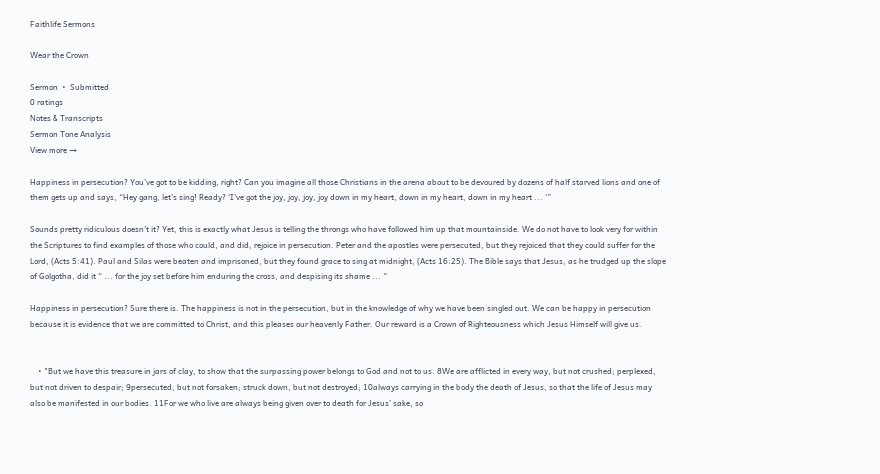Faithlife Sermons

Wear the Crown

Sermon  •  Submitted
0 ratings
Notes & Transcripts
Sermon Tone Analysis
View more →

Happiness in persecution? You’ve got to be kidding, right? Can you imagine all those Christians in the arena about to be devoured by dozens of half starved lions and one of them gets up and says, “Hey gang, let’s sing! Ready? ‘I’ve got the joy, joy, joy, joy down in my heart, down in my heart, down in my heart ... ‘”

Sounds pretty ridiculous doesn’t it? Yet, this is exactly what Jesus is telling the throngs who have followed him up that mountainside. We do not have to look very for within the Scriptures to find examples of those who could, and did, rejoice in persecution. Peter and the apostles were persecuted, but they rejoiced that they could suffer for the Lord, (Acts 5:41). Paul and Silas were beaten and imprisoned, but they found grace to sing at midnight, (Acts 16:25). The Bible says that Jesus, as he trudged up the slope of Golgotha, did it “ ... for the joy set before him enduring the cross, and despising its shame ... “

Happiness in persecution? Sure there is. The happiness is not in the persecution, but in the knowledge of why we have been singled out. We can be happy in persecution because it is evidence that we are committed to Christ, and this pleases our heavenly Father. Our reward is a Crown of Righteousness which Jesus Himself will give us.


    • "But we have this treasure in jars of clay, to show that the surpassing power belongs to God and not to us. 8We are afflicted in every way, but not crushed; perplexed, but not driven to despair; 9persecuted, but not forsaken; struck down, but not destroyed; 10always carrying in the body the death of Jesus, so that the life of Jesus may also be manifested in our bodies. 11For we who live are always being given over to death for Jesus’ sake, so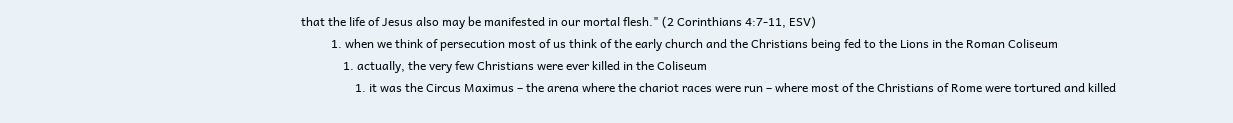that the life of Jesus also may be manifested in our mortal flesh." (2 Corinthians 4:7-11, ESV)
          1. when we think of persecution most of us think of the early church and the Christians being fed to the Lions in the Roman Coliseum
              1. actually, the very few Christians were ever killed in the Coliseum
                  1. it was the Circus Maximus – the arena where the chariot races were run – where most of the Christians of Rome were tortured and killed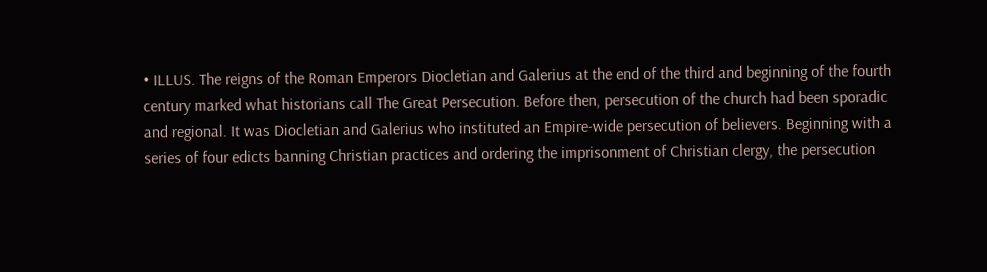• ILLUS. The reigns of the Roman Emperors Diocletian and Galerius at the end of the third and beginning of the fourth century marked what historians call The Great Persecution. Before then, persecution of the church had been sporadic and regional. It was Diocletian and Galerius who instituted an Empire-wide persecution of believers. Beginning with a series of four edicts banning Christian practices and ordering the imprisonment of Christian clergy, the persecution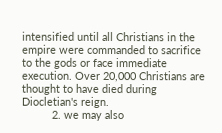intensified until all Christians in the empire were commanded to sacrifice to the gods or face immediate execution. Over 20,000 Christians are thought to have died during Diocletian's reign.
          2. we may also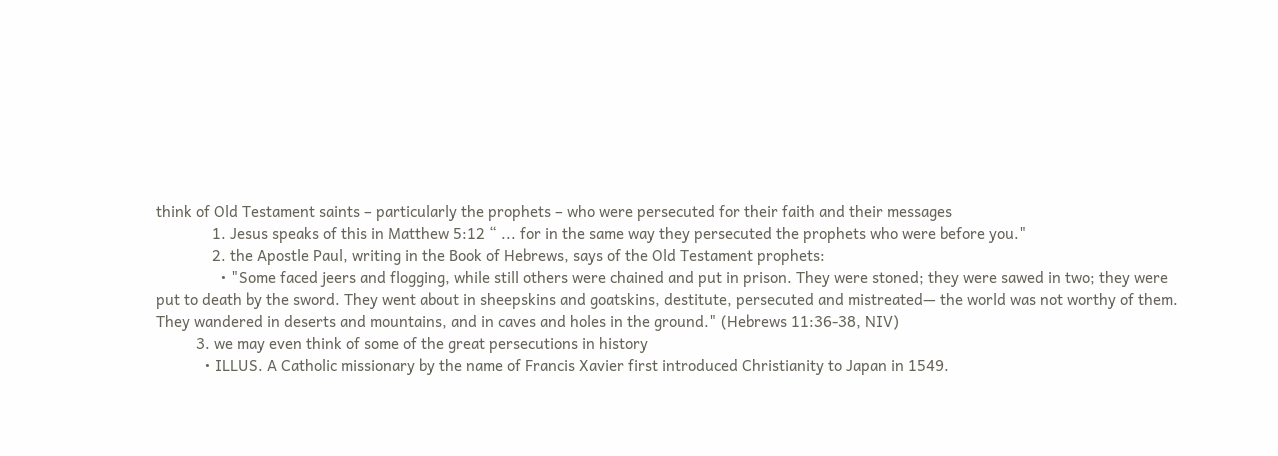think of Old Testament saints – particularly the prophets – who were persecuted for their faith and their messages
              1. Jesus speaks of this in Matthew 5:12 “ ... for in the same way they persecuted the prophets who were before you."
              2. the Apostle Paul, writing in the Book of Hebrews, says of the Old Testament prophets:
                • "Some faced jeers and flogging, while still others were chained and put in prison. They were stoned; they were sawed in two; they were put to death by the sword. They went about in sheepskins and goatskins, destitute, persecuted and mistreated— the world was not worthy of them. They wandered in deserts and mountains, and in caves and holes in the ground." (Hebrews 11:36-38, NIV)
          3. we may even think of some of the great persecutions in history
            • ILLUS. A Catholic missionary by the name of Francis Xavier first introduced Christianity to Japan in 1549.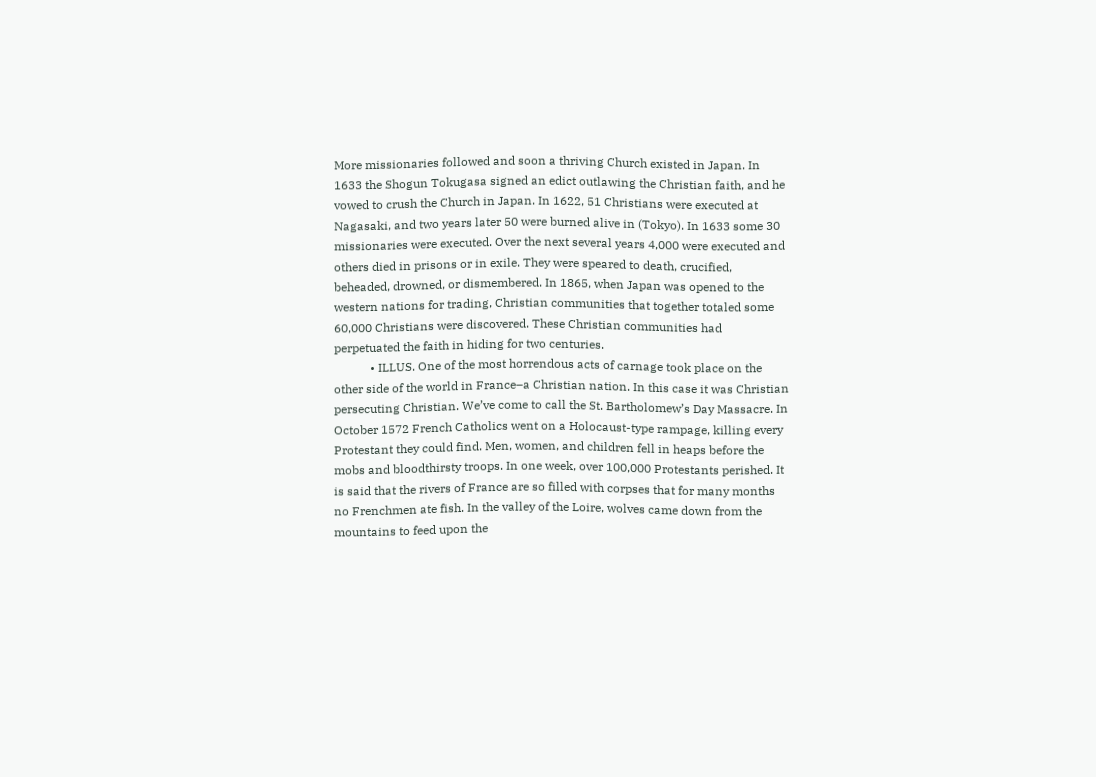More missionaries followed and soon a thriving Church existed in Japan. In 1633 the Shogun Tokugasa signed an edict outlawing the Christian faith, and he vowed to crush the Church in Japan. In 1622, 51 Christians were executed at Nagasaki, and two years later 50 were burned alive in (Tokyo). In 1633 some 30 missionaries were executed. Over the next several years 4,000 were executed and others died in prisons or in exile. They were speared to death, crucified, beheaded, drowned, or dismembered. In 1865, when Japan was opened to the western nations for trading, Christian communities that together totaled some 60,000 Christians were discovered. These Christian communities had perpetuated the faith in hiding for two centuries.
            • ILLUS. One of the most horrendous acts of carnage took place on the other side of the world in France–a Christian nation. In this case it was Christian persecuting Christian. We’ve come to call the St. Bartholomew’s Day Massacre. In October 1572 French Catholics went on a Holocaust-type rampage, killing every Protestant they could find. Men, women, and children fell in heaps before the mobs and bloodthirsty troops. In one week, over 100,000 Protestants perished. It is said that the rivers of France are so filled with corpses that for many months no Frenchmen ate fish. In the valley of the Loire, wolves came down from the mountains to feed upon the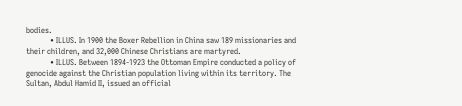bodies.
            • ILLUS. In 1900 the Boxer Rebellion in China saw 189 missionaries and their children, and 32,000 Chinese Christians are martyred.
            • ILLUS. Between 1894-1923 the Ottoman Empire conducted a policy of genocide against the Christian population living within its territory. The Sultan, Abdul Hamid II, issued an official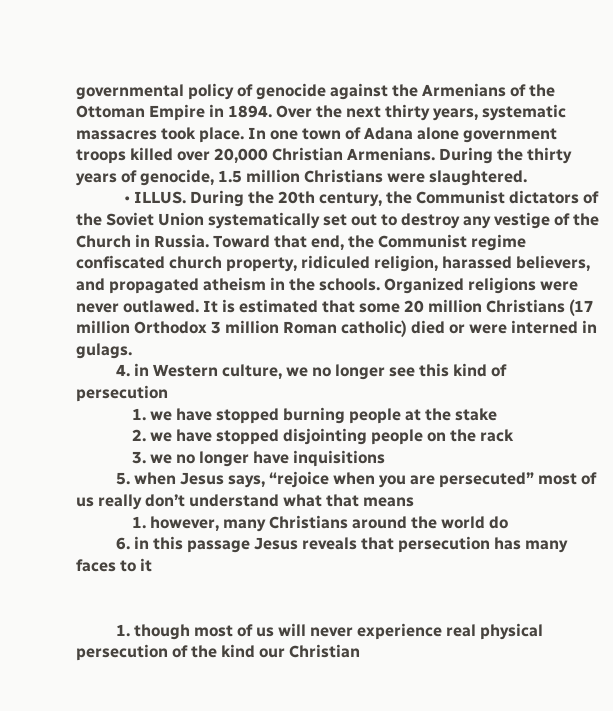governmental policy of genocide against the Armenians of the Ottoman Empire in 1894. Over the next thirty years, systematic massacres took place. In one town of Adana alone government troops killed over 20,000 Christian Armenians. During the thirty years of genocide, 1.5 million Christians were slaughtered.
            • ILLUS. During the 20th century, the Communist dictators of the Soviet Union systematically set out to destroy any vestige of the Church in Russia. Toward that end, the Communist regime confiscated church property, ridiculed religion, harassed believers, and propagated atheism in the schools. Organized religions were never outlawed. It is estimated that some 20 million Christians (17 million Orthodox 3 million Roman catholic) died or were interned in gulags.
          4. in Western culture, we no longer see this kind of persecution
              1. we have stopped burning people at the stake
              2. we have stopped disjointing people on the rack
              3. we no longer have inquisitions
          5. when Jesus says, “rejoice when you are persecuted” most of us really don’t understand what that means
              1. however, many Christians around the world do
          6. in this passage Jesus reveals that persecution has many faces to it


          1. though most of us will never experience real physical persecution of the kind our Christian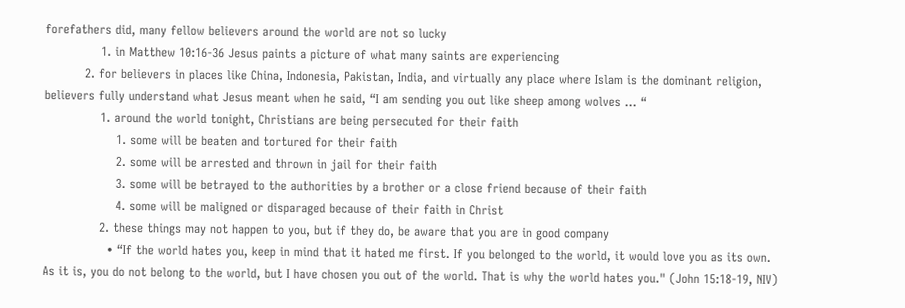forefathers did, many fellow believers around the world are not so lucky
              1. in Matthew 10:16-36 Jesus paints a picture of what many saints are experiencing
          2. for believers in places like China, Indonesia, Pakistan, India, and virtually any place where Islam is the dominant religion, believers fully understand what Jesus meant when he said, “I am sending you out like sheep among wolves ... “
              1. around the world tonight, Christians are being persecuted for their faith
                  1. some will be beaten and tortured for their faith
                  2. some will be arrested and thrown in jail for their faith
                  3. some will be betrayed to the authorities by a brother or a close friend because of their faith
                  4. some will be maligned or disparaged because of their faith in Christ
              2. these things may not happen to you, but if they do, be aware that you are in good company
                • “If the world hates you, keep in mind that it hated me first. If you belonged to the world, it would love you as its own. As it is, you do not belong to the world, but I have chosen you out of the world. That is why the world hates you." (John 15:18-19, NIV)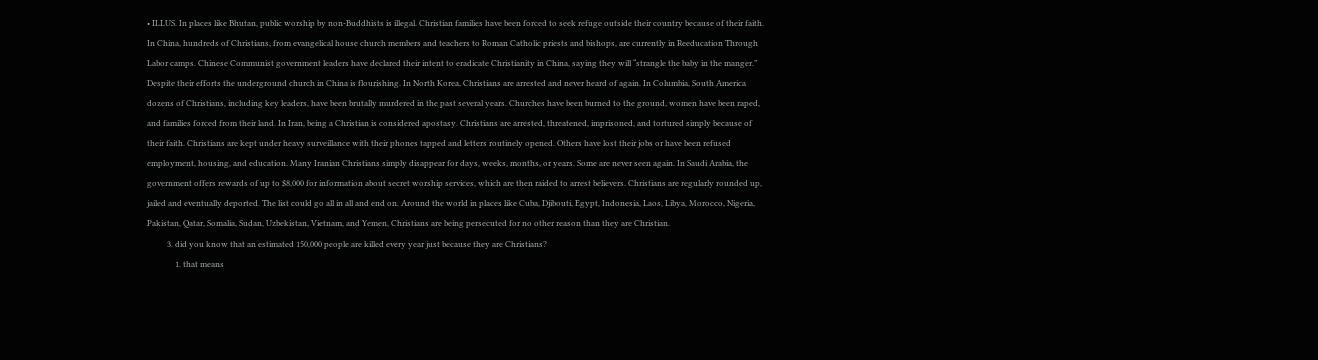• ILLUS. In places like Bhutan, public worship by non-Buddhists is illegal. Christian families have been forced to seek refuge outside their country because of their faith. In China, hundreds of Christians, from evangelical house church members and teachers to Roman Catholic priests and bishops, are currently in Reeducation Through Labor camps. Chinese Communist government leaders have declared their intent to eradicate Christianity in China, saying they will “strangle the baby in the manger.” Despite their efforts the underground church in China is flourishing. In North Korea, Christians are arrested and never heard of again. In Columbia, South America dozens of Christians, including key leaders, have been brutally murdered in the past several years. Churches have been burned to the ground, women have been raped, and families forced from their land. In Iran, being a Christian is considered apostasy. Christians are arrested, threatened, imprisoned, and tortured simply because of their faith. Christians are kept under heavy surveillance with their phones tapped and letters routinely opened. Others have lost their jobs or have been refused employment, housing, and education. Many Iranian Christians simply disappear for days, weeks, months, or years. Some are never seen again. In Saudi Arabia, the government offers rewards of up to $8,000 for information about secret worship services, which are then raided to arrest believers. Christians are regularly rounded up, jailed and eventually deported. The list could go all in all and end on. Around the world in places like Cuba, Djibouti, Egypt, Indonesia, Laos, Libya, Morocco, Nigeria, Pakistan, Qatar, Somalia, Sudan, Uzbekistan, Vietnam, and Yemen, Christians are being persecuted for no other reason than they are Christian.
          3. did you know that an estimated 150,000 people are killed every year just because they are Christians?
              1. that means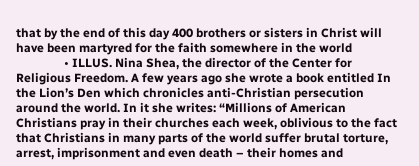that by the end of this day 400 brothers or sisters in Christ will have been martyred for the faith somewhere in the world
                • ILLUS. Nina Shea, the director of the Center for Religious Freedom. A few years ago she wrote a book entitled In the Lion’s Den which chronicles anti-Christian persecution around the world. In it she writes: “Millions of American Christians pray in their churches each week, oblivious to the fact that Christians in many parts of the world suffer brutal torture, arrest, imprisonment and even death – their homes and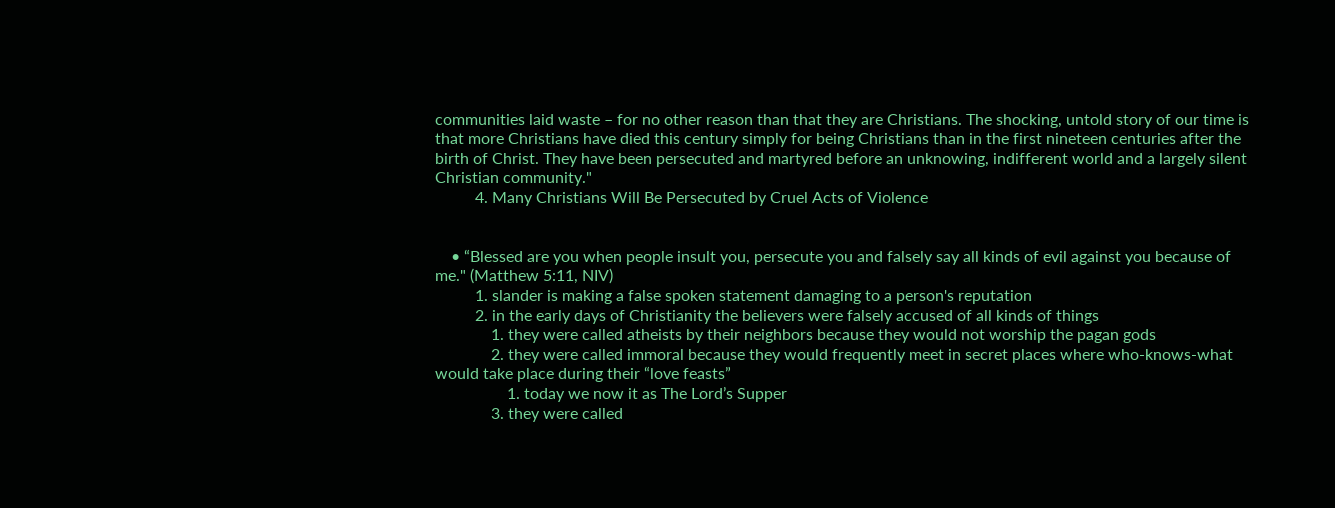communities laid waste – for no other reason than that they are Christians. The shocking, untold story of our time is that more Christians have died this century simply for being Christians than in the first nineteen centuries after the birth of Christ. They have been persecuted and martyred before an unknowing, indifferent world and a largely silent Christian community."
          4. Many Christians Will Be Persecuted by Cruel Acts of Violence


    • “Blessed are you when people insult you, persecute you and falsely say all kinds of evil against you because of me." (Matthew 5:11, NIV)
          1. slander is making a false spoken statement damaging to a person's reputation
          2. in the early days of Christianity the believers were falsely accused of all kinds of things
              1. they were called atheists by their neighbors because they would not worship the pagan gods
              2. they were called immoral because they would frequently meet in secret places where who-knows-what would take place during their “love feasts”
                  1. today we now it as The Lord’s Supper
              3. they were called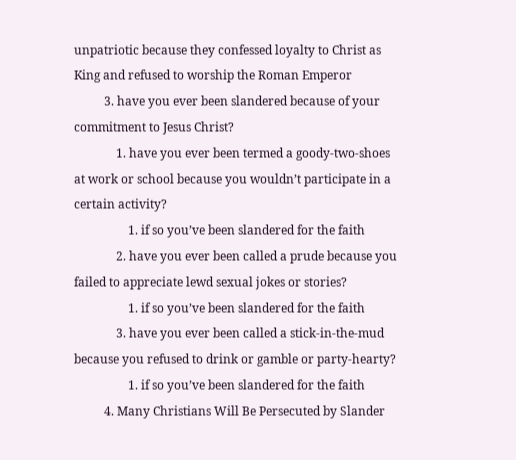unpatriotic because they confessed loyalty to Christ as King and refused to worship the Roman Emperor
          3. have you ever been slandered because of your commitment to Jesus Christ?
              1. have you ever been termed a goody-two-shoes at work or school because you wouldn’t participate in a certain activity?
                  1. if so you’ve been slandered for the faith
              2. have you ever been called a prude because you failed to appreciate lewd sexual jokes or stories?
                  1. if so you’ve been slandered for the faith
              3. have you ever been called a stick-in-the-mud because you refused to drink or gamble or party-hearty?
                  1. if so you’ve been slandered for the faith
          4. Many Christians Will Be Persecuted by Slander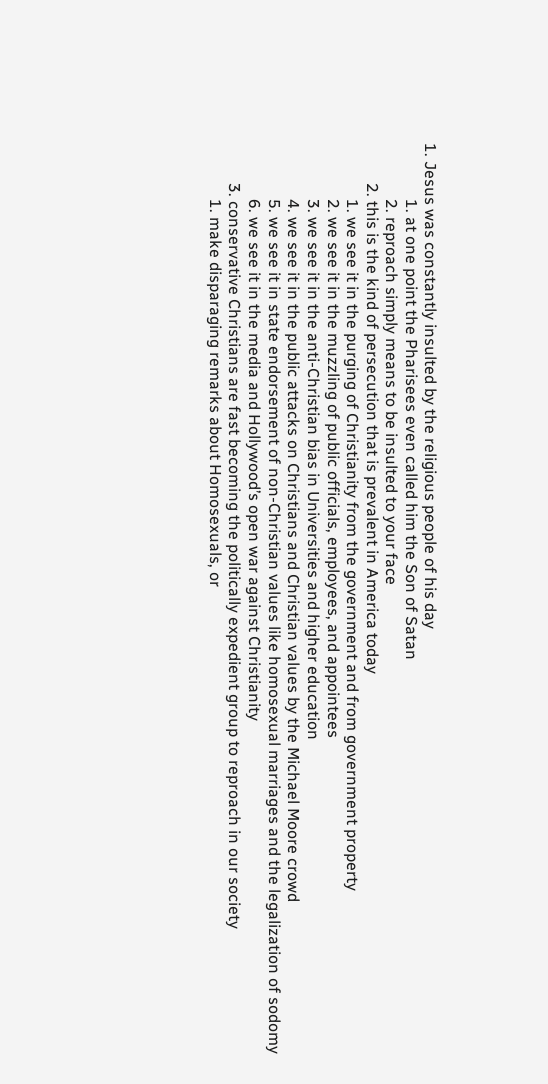1. Jesus was constantly insulted by the religious people of his day
              1. at one point the Pharisees even called him the Son of Satan
              2. reproach simply means to be insulted to your face
          2. this is the kind of persecution that is prevalent in America today
              1. we see it in the purging of Christianity from the government and from government property
              2. we see it in the muzzling of public officials, employees, and appointees
              3. we see it in the anti-Christian bias in Universities and higher education
              4. we see it in the public attacks on Christians and Christian values by the Michael Moore crowd
              5. we see it in state endorsement of non-Christian values like homosexual marriages and the legalization of sodomy
              6. we see it in the media and Hollywood’s open war against Christianity
          3. conservative Christians are fast becoming the politically expedient group to reproach in our society
              1. make disparaging remarks about Homosexuals, or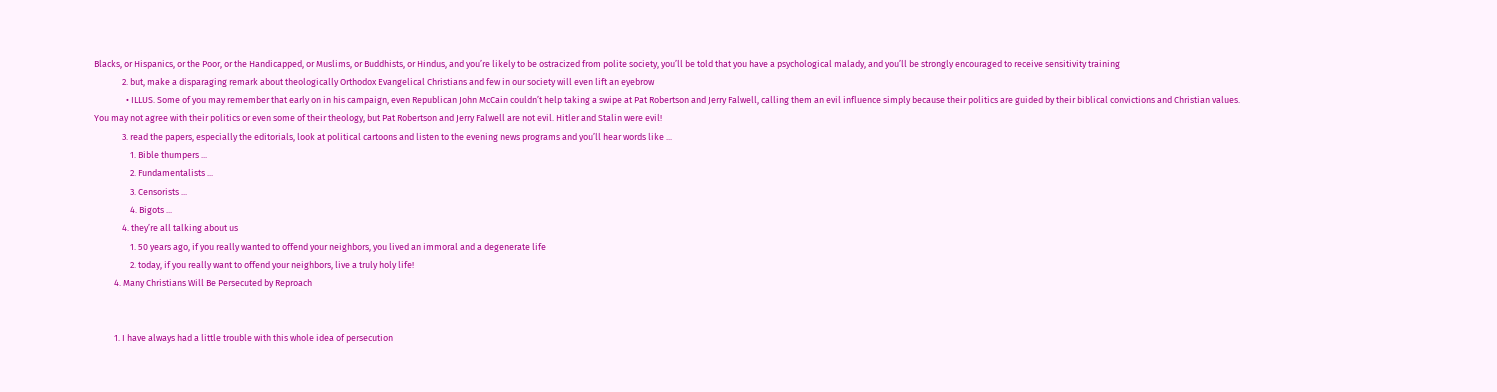Blacks, or Hispanics, or the Poor, or the Handicapped, or Muslims, or Buddhists, or Hindus, and you’re likely to be ostracized from polite society, you’ll be told that you have a psychological malady, and you’ll be strongly encouraged to receive sensitivity training
              2. but, make a disparaging remark about theologically Orthodox Evangelical Christians and few in our society will even lift an eyebrow
                • ILLUS. Some of you may remember that early on in his campaign, even Republican John McCain couldn’t help taking a swipe at Pat Robertson and Jerry Falwell, calling them an evil influence simply because their politics are guided by their biblical convictions and Christian values. You may not agree with their politics or even some of their theology, but Pat Robertson and Jerry Falwell are not evil. Hitler and Stalin were evil!
              3. read the papers, especially the editorials, look at political cartoons and listen to the evening news programs and you’ll hear words like ...
                  1. Bible thumpers ...
                  2. Fundamentalists ...
                  3. Censorists ...
                  4. Bigots ...
              4. they’re all talking about us
                  1. 50 years ago, if you really wanted to offend your neighbors, you lived an immoral and a degenerate life
                  2. today, if you really want to offend your neighbors, live a truly holy life!
          4. Many Christians Will Be Persecuted by Reproach


          1. I have always had a little trouble with this whole idea of persecution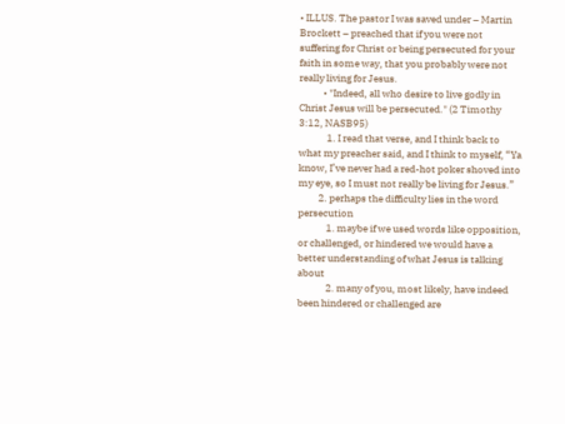• ILLUS. The pastor I was saved under – Martin Brockett – preached that if you were not suffering for Christ or being persecuted for your faith in some way, that you probably were not really living for Jesus.
            • "Indeed, all who desire to live godly in Christ Jesus will be persecuted." (2 Timothy 3:12, NASB95)
              1. I read that verse, and I think back to what my preacher said, and I think to myself, “Ya know, I’ve never had a red-hot poker shoved into my eye, so I must not really be living for Jesus.”
          2. perhaps the difficulty lies in the word persecution
              1. maybe if we used words like opposition, or challenged, or hindered we would have a better understanding of what Jesus is talking about
              2. many of you, most likely, have indeed been hindered or challenged are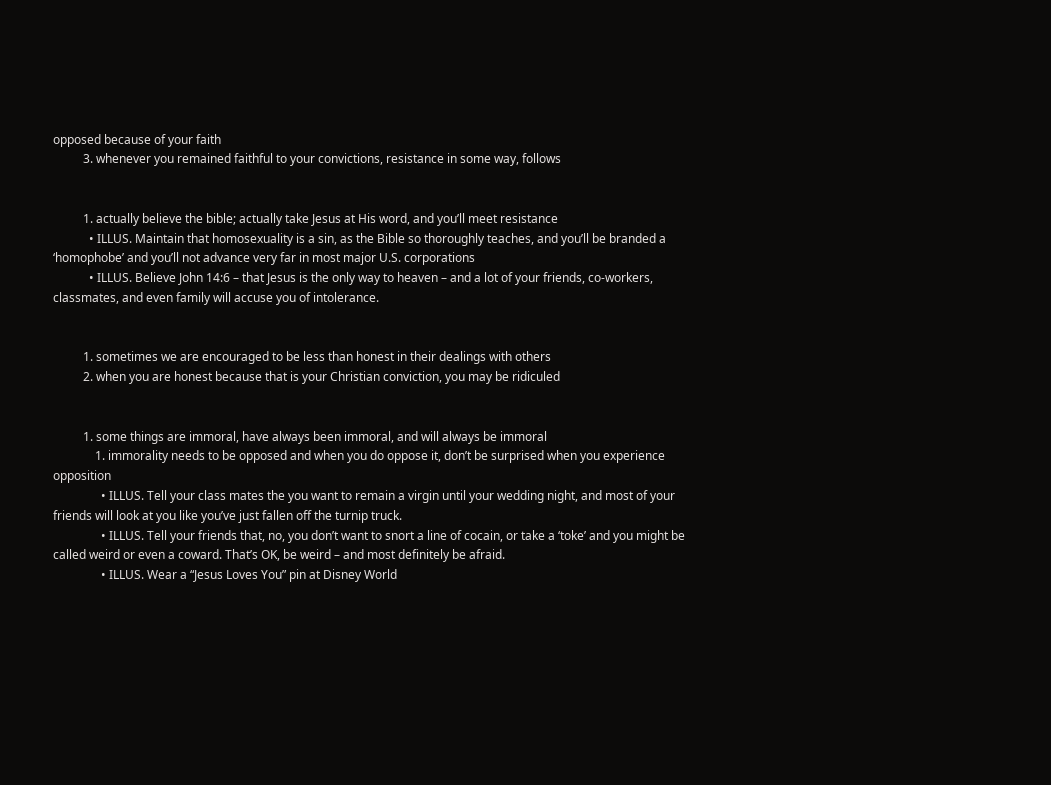opposed because of your faith
          3. whenever you remained faithful to your convictions, resistance in some way, follows


          1. actually believe the bible; actually take Jesus at His word, and you’ll meet resistance
            • ILLUS. Maintain that homosexuality is a sin, as the Bible so thoroughly teaches, and you’ll be branded a ‘homophobe’ and you’ll not advance very far in most major U.S. corporations
            • ILLUS. Believe John 14:6 – that Jesus is the only way to heaven – and a lot of your friends, co-workers, classmates, and even family will accuse you of intolerance.


          1. sometimes we are encouraged to be less than honest in their dealings with others
          2. when you are honest because that is your Christian conviction, you may be ridiculed


          1. some things are immoral, have always been immoral, and will always be immoral
              1. immorality needs to be opposed and when you do oppose it, don’t be surprised when you experience opposition
                • ILLUS. Tell your class mates the you want to remain a virgin until your wedding night, and most of your friends will look at you like you’ve just fallen off the turnip truck.
                • ILLUS. Tell your friends that, no, you don’t want to snort a line of cocain, or take a ‘toke’ and you might be called weird or even a coward. That’s OK, be weird – and most definitely be afraid.
                • ILLUS. Wear a “Jesus Loves You” pin at Disney World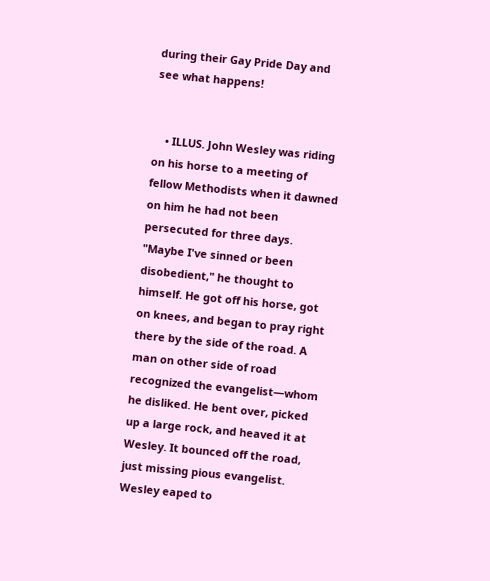during their Gay Pride Day and see what happens!


    • ILLUS. John Wesley was riding on his horse to a meeting of fellow Methodists when it dawned on him he had not been persecuted for three days. "Maybe I've sinned or been disobedient," he thought to himself. He got off his horse, got on knees, and began to pray right there by the side of the road. A man on other side of road recognized the evangelist—whom he disliked. He bent over, picked up a large rock, and heaved it at Wesley. It bounced off the road, just missing pious evangelist. Wesley eaped to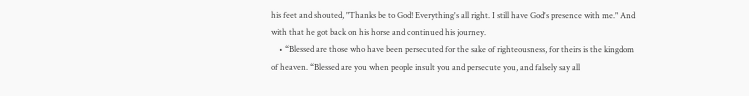his feet and shouted, "Thanks be to God! Everything's all right. I still have God's presence with me." And with that he got back on his horse and continued his journey.
    • “Blessed are those who have been persecuted for the sake of righteousness, for theirs is the kingdom of heaven. “Blessed are you when people insult you and persecute you, and falsely say all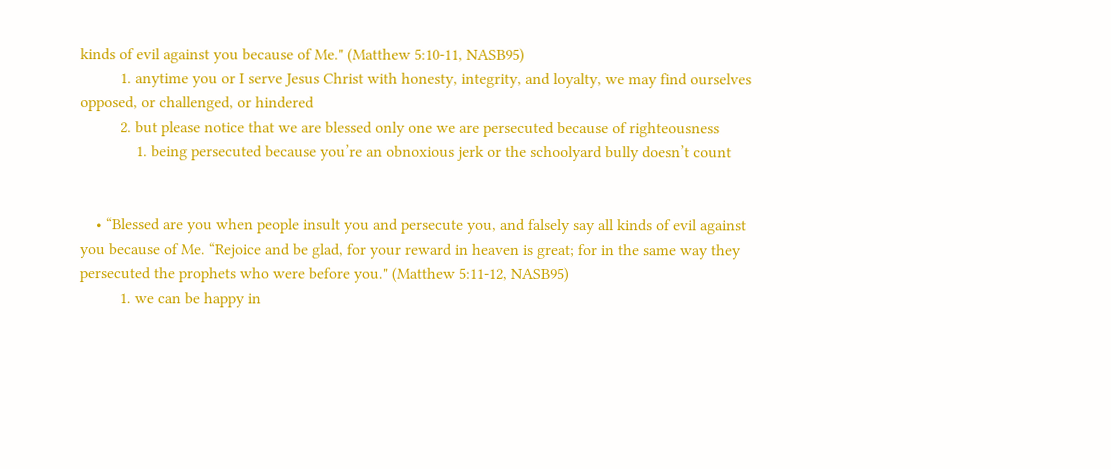kinds of evil against you because of Me." (Matthew 5:10-11, NASB95)
          1. anytime you or I serve Jesus Christ with honesty, integrity, and loyalty, we may find ourselves opposed, or challenged, or hindered
          2. but please notice that we are blessed only one we are persecuted because of righteousness
              1. being persecuted because you’re an obnoxious jerk or the schoolyard bully doesn’t count


    • “Blessed are you when people insult you and persecute you, and falsely say all kinds of evil against you because of Me. “Rejoice and be glad, for your reward in heaven is great; for in the same way they persecuted the prophets who were before you." (Matthew 5:11-12, NASB95)
          1. we can be happy in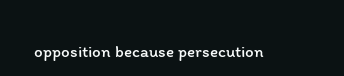opposition because persecution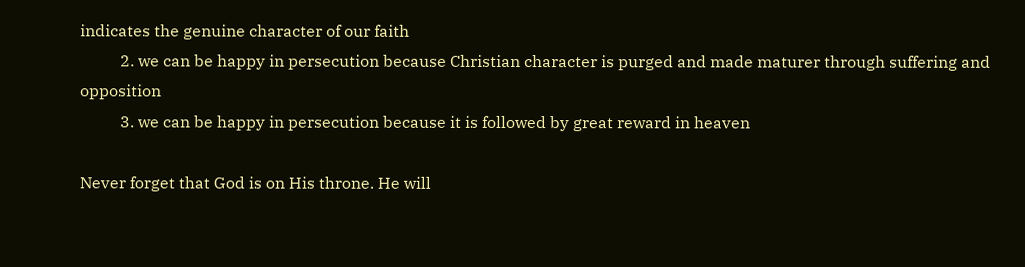indicates the genuine character of our faith
          2. we can be happy in persecution because Christian character is purged and made maturer through suffering and opposition
          3. we can be happy in persecution because it is followed by great reward in heaven

Never forget that God is on His throne. He will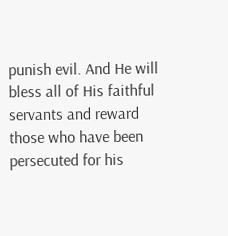punish evil. And He will bless all of His faithful servants and reward those who have been persecuted for his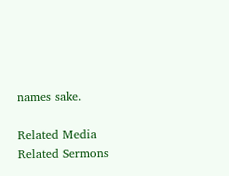names sake.

Related Media
Related Sermons